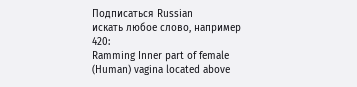Подписаться Russian
искать любое слово, например 420:
Ramming Inner part of female (Human) vagina located above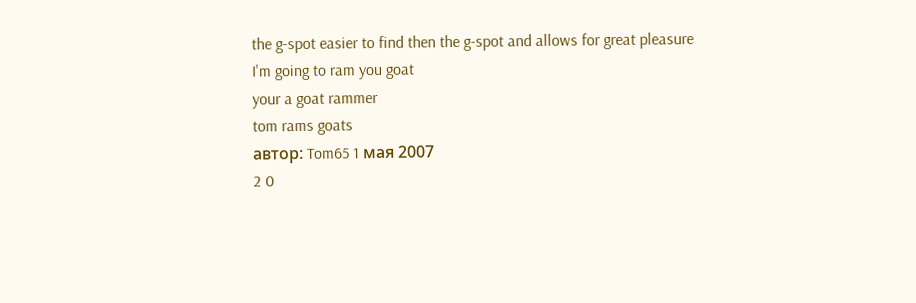the g-spot easier to find then the g-spot and allows for great pleasure
I'm going to ram you goat
your a goat rammer
tom rams goats
автор: Tom65 1 мая 2007
2 0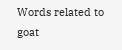Words related to goat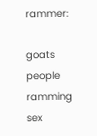rammer:

goats people ramming sex